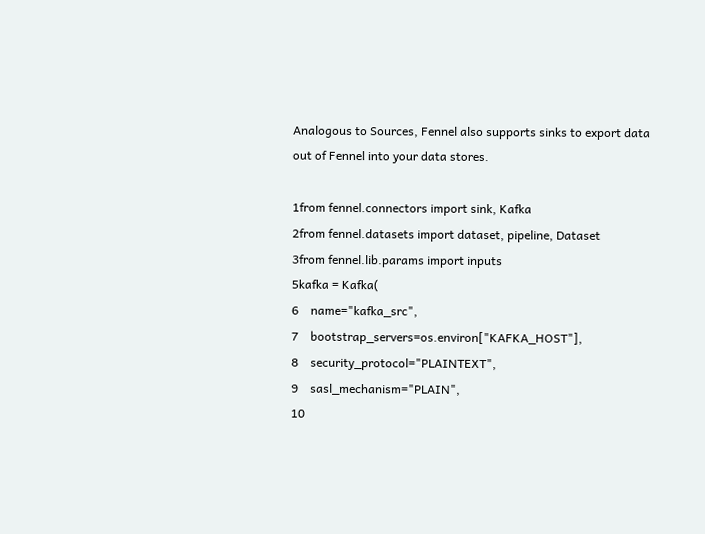Analogous to Sources, Fennel also supports sinks to export data out of Fennel into your data stores.

1from fennel.connectors import sink, Kafka
2from fennel.datasets import dataset, pipeline, Dataset
3from fennel.lib.params import inputs
5kafka = Kafka(
6    name="kafka_src",
7    bootstrap_servers=os.environ["KAFKA_HOST"],
8    security_protocol="PLAINTEXT",
9    sasl_mechanism="PLAIN",
10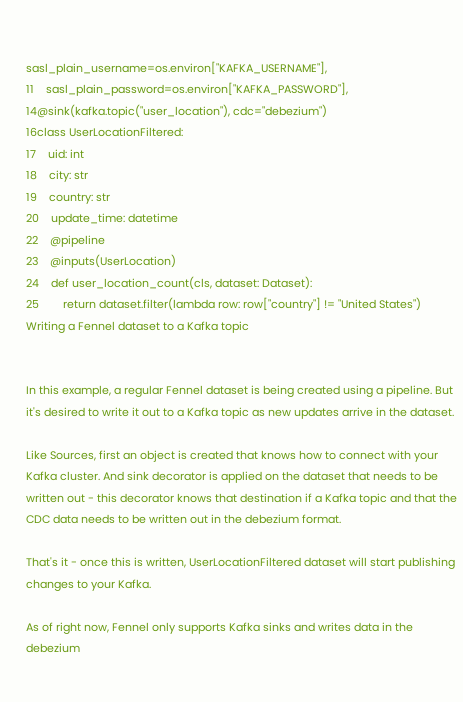sasl_plain_username=os.environ["KAFKA_USERNAME"],
11    sasl_plain_password=os.environ["KAFKA_PASSWORD"],
14@sink(kafka.topic("user_location"), cdc="debezium")
16class UserLocationFiltered:
17    uid: int
18    city: str
19    country: str
20    update_time: datetime
22    @pipeline
23    @inputs(UserLocation)
24    def user_location_count(cls, dataset: Dataset):
25        return dataset.filter(lambda row: row["country"] != "United States")
Writing a Fennel dataset to a Kafka topic


In this example, a regular Fennel dataset is being created using a pipeline. But it's desired to write it out to a Kafka topic as new updates arrive in the dataset.

Like Sources, first an object is created that knows how to connect with your Kafka cluster. And sink decorator is applied on the dataset that needs to be written out - this decorator knows that destination if a Kafka topic and that the CDC data needs to be written out in the debezium format.

That's it - once this is written, UserLocationFiltered dataset will start publishing changes to your Kafka.

As of right now, Fennel only supports Kafka sinks and writes data in the debezium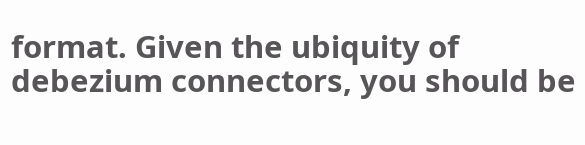format. Given the ubiquity of debezium connectors, you should be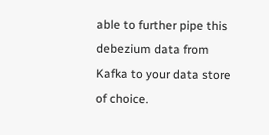able to further pipe this debezium data from Kafka to your data store of choice.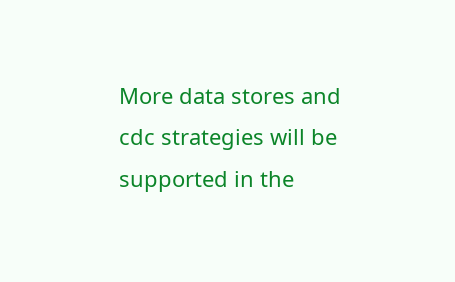More data stores and cdc strategies will be supported in the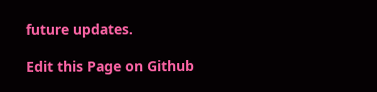future updates.

Edit this Page on Github